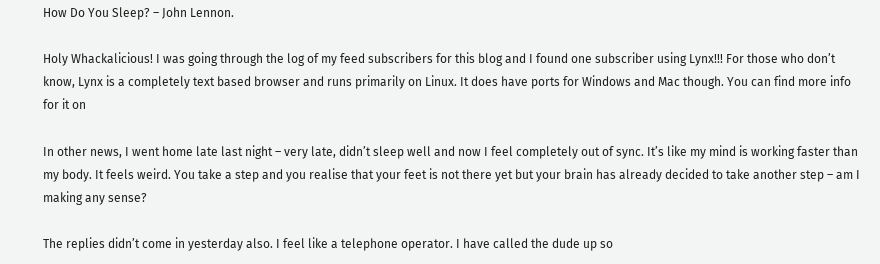How Do You Sleep? – John Lennon.

Holy Whackalicious! I was going through the log of my feed subscribers for this blog and I found one subscriber using Lynx!!! For those who don’t know, Lynx is a completely text based browser and runs primarily on Linux. It does have ports for Windows and Mac though. You can find more info for it on

In other news, I went home late last night – very late, didn’t sleep well and now I feel completely out of sync. It’s like my mind is working faster than my body. It feels weird. You take a step and you realise that your feet is not there yet but your brain has already decided to take another step – am I making any sense?

The replies didn’t come in yesterday also. I feel like a telephone operator. I have called the dude up so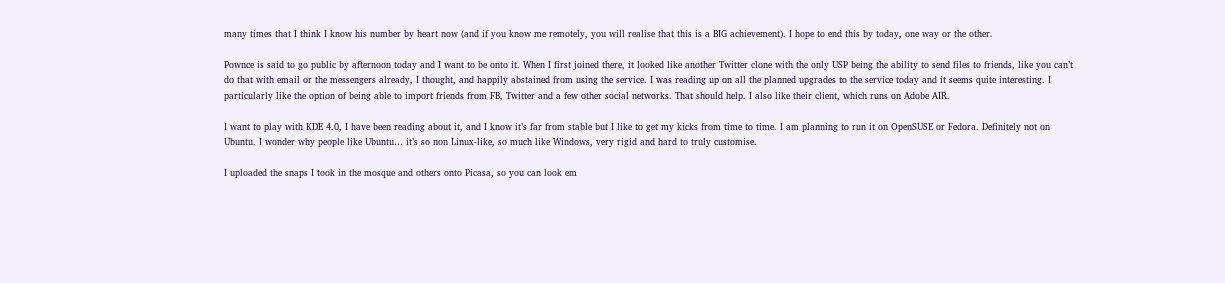many times that I think I know his number by heart now (and if you know me remotely, you will realise that this is a BIG achievement). I hope to end this by today, one way or the other.

Pownce is said to go public by afternoon today and I want to be onto it. When I first joined there, it looked like another Twitter clone with the only USP being the ability to send files to friends, like you can’t do that with email or the messengers already, I thought, and happily abstained from using the service. I was reading up on all the planned upgrades to the service today and it seems quite interesting. I particularly like the option of being able to import friends from FB, Twitter and a few other social networks. That should help. I also like their client, which runs on Adobe AIR.

I want to play with KDE 4.0, I have been reading about it, and I know it’s far from stable but I like to get my kicks from time to time. I am planning to run it on OpenSUSE or Fedora. Definitely not on Ubuntu. I wonder why people like Ubuntu… it’s so non Linux-like, so much like Windows, very rigid and hard to truly customise.

I uploaded the snaps I took in the mosque and others onto Picasa, so you can look em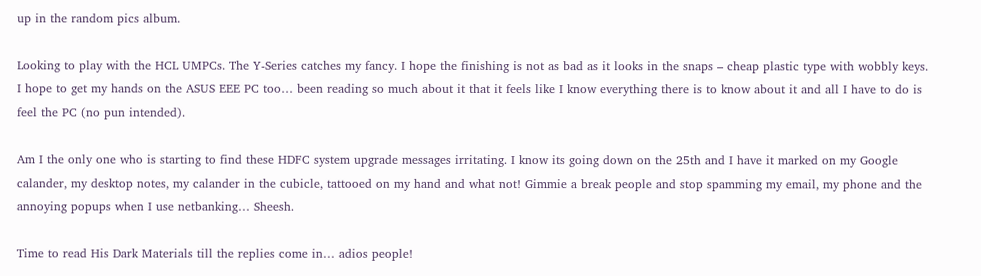up in the random pics album.

Looking to play with the HCL UMPCs. The Y-Series catches my fancy. I hope the finishing is not as bad as it looks in the snaps – cheap plastic type with wobbly keys. I hope to get my hands on the ASUS EEE PC too… been reading so much about it that it feels like I know everything there is to know about it and all I have to do is feel the PC (no pun intended).

Am I the only one who is starting to find these HDFC system upgrade messages irritating. I know its going down on the 25th and I have it marked on my Google calander, my desktop notes, my calander in the cubicle, tattooed on my hand and what not! Gimmie a break people and stop spamming my email, my phone and the annoying popups when I use netbanking… Sheesh.

Time to read His Dark Materials till the replies come in… adios people!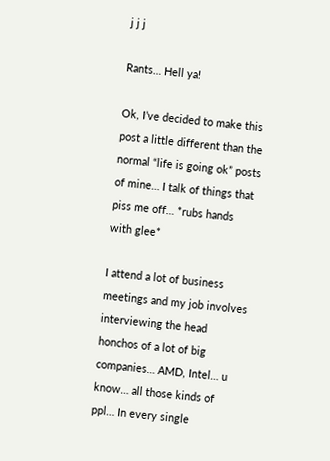j j j

Rants… Hell ya!

Ok, I’ve decided to make this post a little different than the normal “life is going ok” posts of mine… I talk of things that piss me off… *rubs hands with glee*

I attend a lot of business meetings and my job involves interviewing the head honchos of a lot of big companies… AMD, Intel… u know… all those kinds of ppl… In every single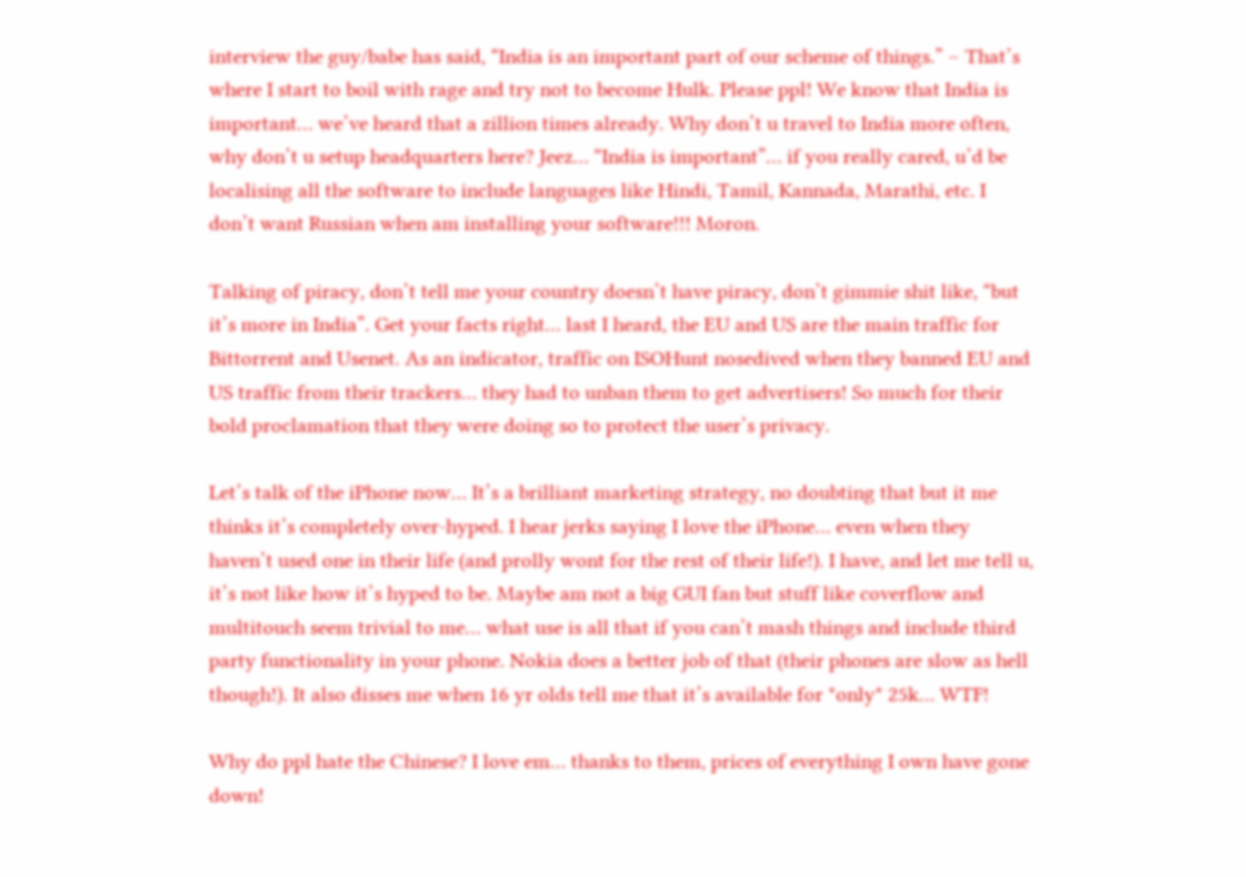interview the guy/babe has said, “India is an important part of our scheme of things.” – That’s where I start to boil with rage and try not to become Hulk. Please ppl! We know that India is important… we’ve heard that a zillion times already. Why don’t u travel to India more often, why don’t u setup headquarters here? Jeez… “India is important”… if you really cared, u’d be localising all the software to include languages like Hindi, Tamil, Kannada, Marathi, etc. I don’t want Russian when am installing your software!!! Moron.

Talking of piracy, don’t tell me your country doesn’t have piracy, don’t gimmie shit like, “but it’s more in India”. Get your facts right… last I heard, the EU and US are the main traffic for Bittorrent and Usenet. As an indicator, traffic on ISOHunt nosedived when they banned EU and US traffic from their trackers… they had to unban them to get advertisers! So much for their bold proclamation that they were doing so to protect the user’s privacy.

Let’s talk of the iPhone now… It’s a brilliant marketing strategy, no doubting that but it me thinks it’s completely over-hyped. I hear jerks saying I love the iPhone… even when they haven’t used one in their life (and prolly wont for the rest of their life!). I have, and let me tell u, it’s not like how it’s hyped to be. Maybe am not a big GUI fan but stuff like coverflow and multitouch seem trivial to me… what use is all that if you can’t mash things and include third party functionality in your phone. Nokia does a better job of that (their phones are slow as hell though!). It also disses me when 16 yr olds tell me that it’s available for *only* 25k… WTF!

Why do ppl hate the Chinese? I love em… thanks to them, prices of everything I own have gone down!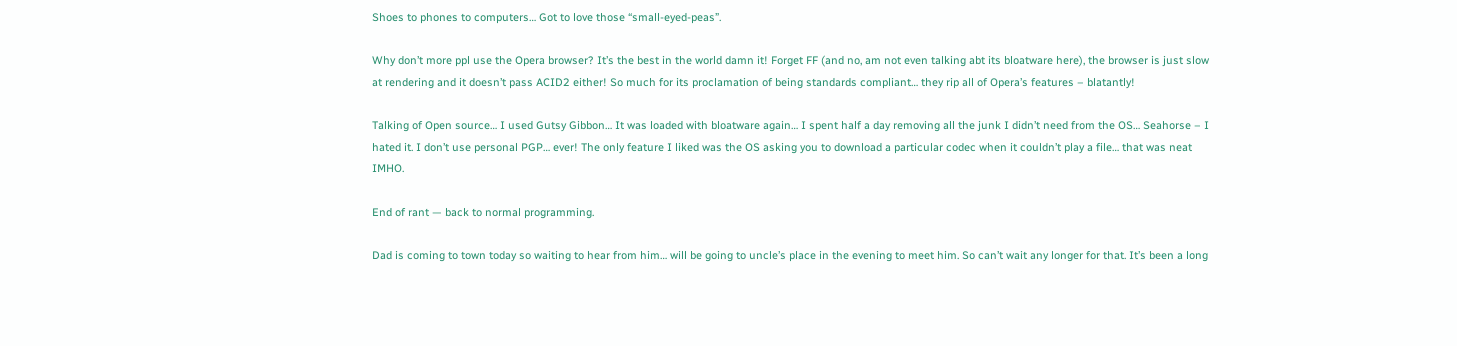Shoes to phones to computers… Got to love those “small-eyed-peas”.

Why don’t more ppl use the Opera browser? It’s the best in the world damn it! Forget FF (and no, am not even talking abt its bloatware here), the browser is just slow at rendering and it doesn’t pass ACID2 either! So much for its proclamation of being standards compliant… they rip all of Opera’s features – blatantly!

Talking of Open source… I used Gutsy Gibbon… It was loaded with bloatware again… I spent half a day removing all the junk I didn’t need from the OS… Seahorse – I hated it. I don’t use personal PGP… ever! The only feature I liked was the OS asking you to download a particular codec when it couldn’t play a file… that was neat IMHO.

End of rant — back to normal programming.

Dad is coming to town today so waiting to hear from him… will be going to uncle’s place in the evening to meet him. So can’t wait any longer for that. It’s been a long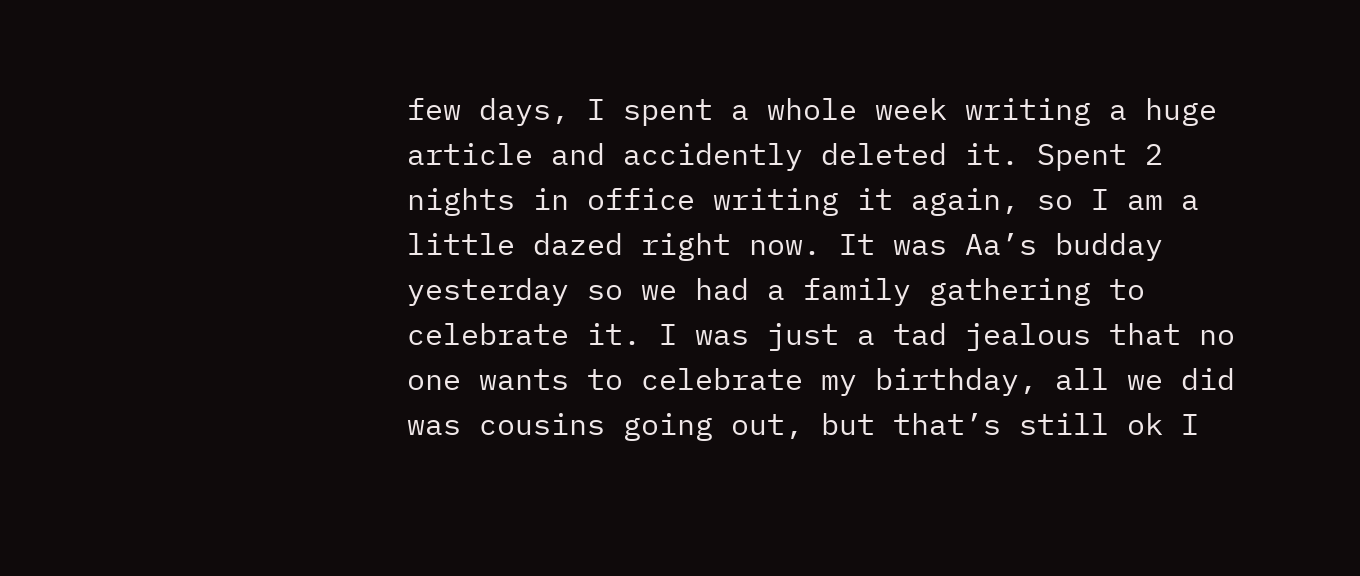few days, I spent a whole week writing a huge article and accidently deleted it. Spent 2 nights in office writing it again, so I am a little dazed right now. It was Aa’s budday yesterday so we had a family gathering to celebrate it. I was just a tad jealous that no one wants to celebrate my birthday, all we did was cousins going out, but that’s still ok I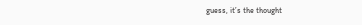guess, it’s the thought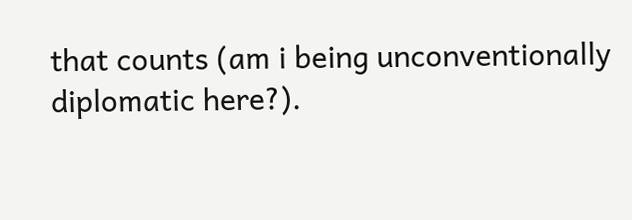that counts (am i being unconventionally diplomatic here?).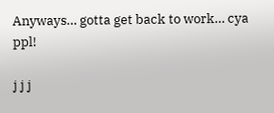Anyways… gotta get back to work… cya ppl!

j j j